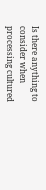Is there anything to consider when processing cultured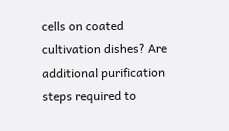cells on coated cultivation dishes? Are additional purification steps required to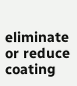eliminate or reduce coating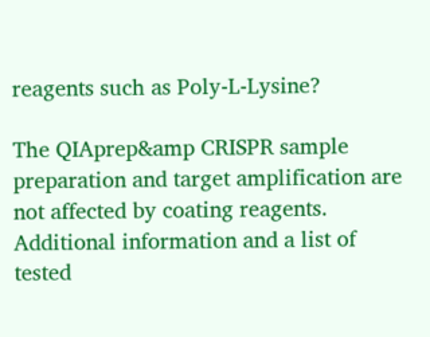reagents such as Poly-L-Lysine?

The QIAprep&amp CRISPR sample preparation and target amplification are not affected by coating reagents. Additional information and a list of tested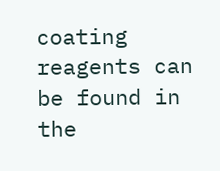coating reagents can be found in the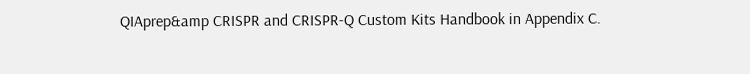QIAprep&amp CRISPR and CRISPR-Q Custom Kits Handbook in Appendix C.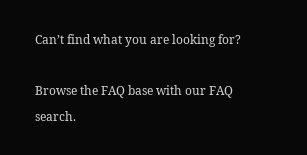Can’t find what you are looking for?

Browse the FAQ base with our FAQ search.